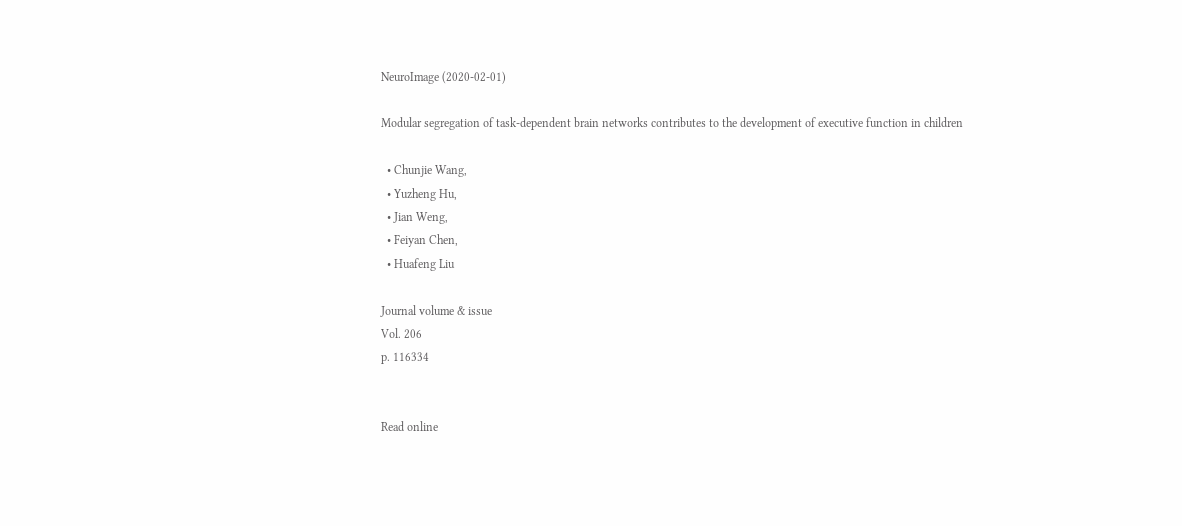NeuroImage (2020-02-01)

Modular segregation of task-dependent brain networks contributes to the development of executive function in children

  • Chunjie Wang,
  • Yuzheng Hu,
  • Jian Weng,
  • Feiyan Chen,
  • Huafeng Liu

Journal volume & issue
Vol. 206
p. 116334


Read online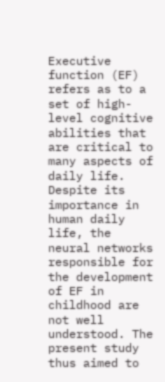Executive function (EF) refers as to a set of high-level cognitive abilities that are critical to many aspects of daily life. Despite its importance in human daily life, the neural networks responsible for the development of EF in childhood are not well understood. The present study thus aimed to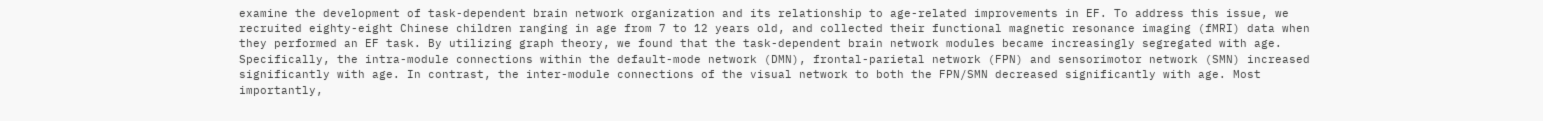examine the development of task-dependent brain network organization and its relationship to age-related improvements in EF. To address this issue, we recruited eighty-eight Chinese children ranging in age from 7 to 12 years old, and collected their functional magnetic resonance imaging (fMRI) data when they performed an EF task. By utilizing graph theory, we found that the task-dependent brain network modules became increasingly segregated with age. Specifically, the intra-module connections within the default-mode network (DMN), frontal-parietal network (FPN) and sensorimotor network (SMN) increased significantly with age. In contrast, the inter-module connections of the visual network to both the FPN/SMN decreased significantly with age. Most importantly,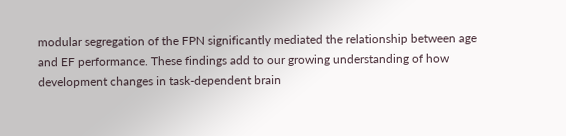modular segregation of the FPN significantly mediated the relationship between age and EF performance. These findings add to our growing understanding of how development changes in task-dependent brain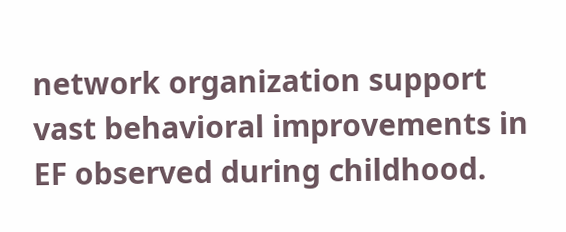network organization support vast behavioral improvements in EF observed during childhood.